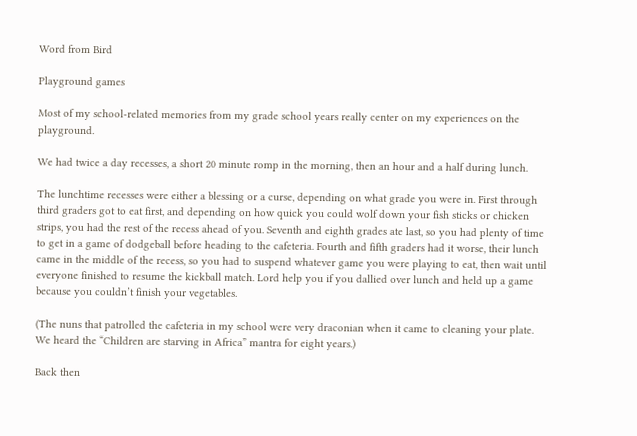Word from Bird

Playground games

Most of my school-related memories from my grade school years really center on my experiences on the playground.

We had twice a day recesses, a short 20 minute romp in the morning, then an hour and a half during lunch.

The lunchtime recesses were either a blessing or a curse, depending on what grade you were in. First through third graders got to eat first, and depending on how quick you could wolf down your fish sticks or chicken strips, you had the rest of the recess ahead of you. Seventh and eighth grades ate last, so you had plenty of time to get in a game of dodgeball before heading to the cafeteria. Fourth and fifth graders had it worse, their lunch came in the middle of the recess, so you had to suspend whatever game you were playing to eat, then wait until everyone finished to resume the kickball match. Lord help you if you dallied over lunch and held up a game because you couldn’t finish your vegetables.

(The nuns that patrolled the cafeteria in my school were very draconian when it came to cleaning your plate. We heard the “Children are starving in Africa” mantra for eight years.)

Back then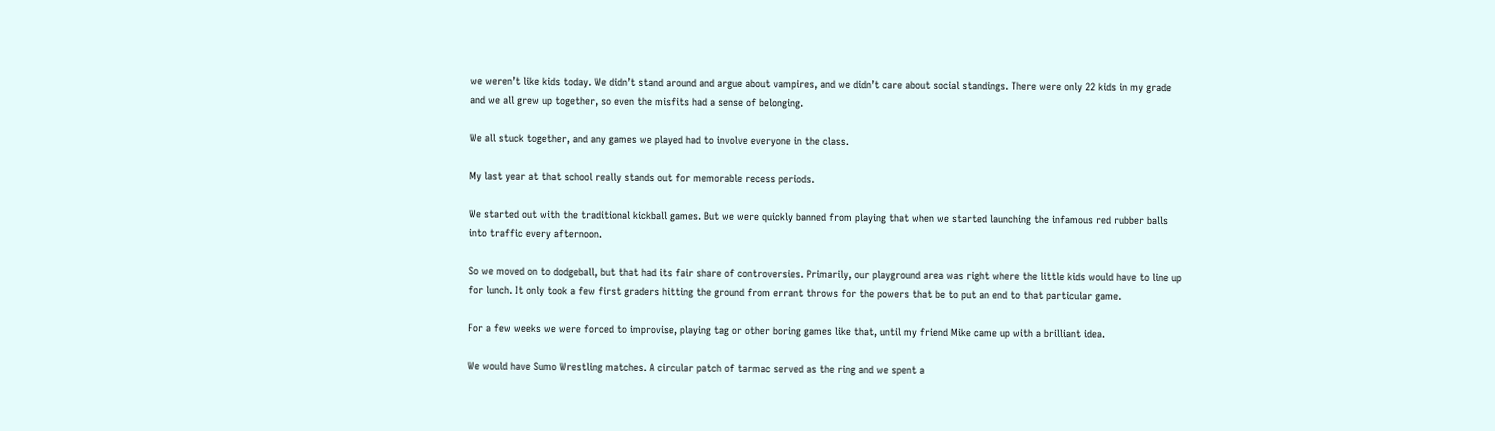we weren’t like kids today. We didn’t stand around and argue about vampires, and we didn’t care about social standings. There were only 22 kids in my grade and we all grew up together, so even the misfits had a sense of belonging.

We all stuck together, and any games we played had to involve everyone in the class.

My last year at that school really stands out for memorable recess periods.

We started out with the traditional kickball games. But we were quickly banned from playing that when we started launching the infamous red rubber balls into traffic every afternoon.

So we moved on to dodgeball, but that had its fair share of controversies. Primarily, our playground area was right where the little kids would have to line up for lunch. It only took a few first graders hitting the ground from errant throws for the powers that be to put an end to that particular game.

For a few weeks we were forced to improvise, playing tag or other boring games like that, until my friend Mike came up with a brilliant idea.

We would have Sumo Wrestling matches. A circular patch of tarmac served as the ring and we spent a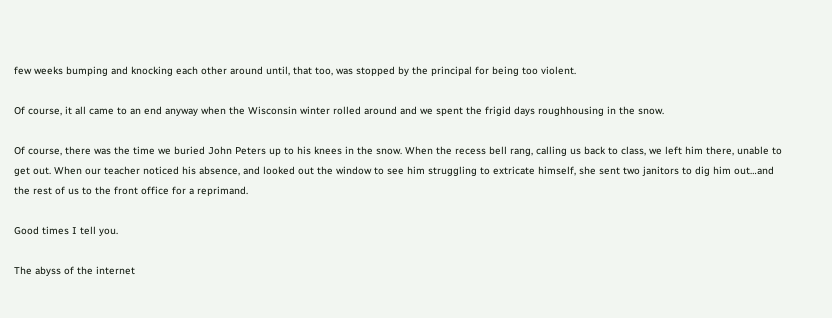few weeks bumping and knocking each other around until, that too, was stopped by the principal for being too violent.

Of course, it all came to an end anyway when the Wisconsin winter rolled around and we spent the frigid days roughhousing in the snow.

Of course, there was the time we buried John Peters up to his knees in the snow. When the recess bell rang, calling us back to class, we left him there, unable to get out. When our teacher noticed his absence, and looked out the window to see him struggling to extricate himself, she sent two janitors to dig him out…and the rest of us to the front office for a reprimand.

Good times I tell you.

The abyss of the internet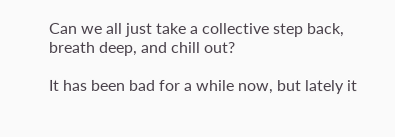Can we all just take a collective step back, breath deep, and chill out?

It has been bad for a while now, but lately it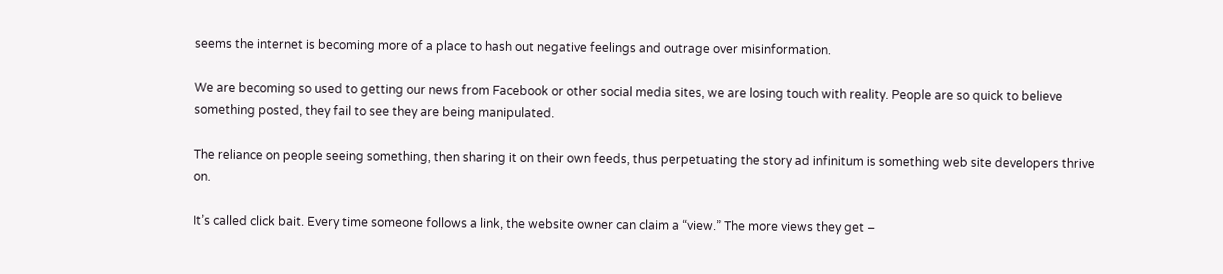seems the internet is becoming more of a place to hash out negative feelings and outrage over misinformation.

We are becoming so used to getting our news from Facebook or other social media sites, we are losing touch with reality. People are so quick to believe something posted, they fail to see they are being manipulated.

The reliance on people seeing something, then sharing it on their own feeds, thus perpetuating the story ad infinitum is something web site developers thrive on.

It’s called click bait. Every time someone follows a link, the website owner can claim a “view.” The more views they get –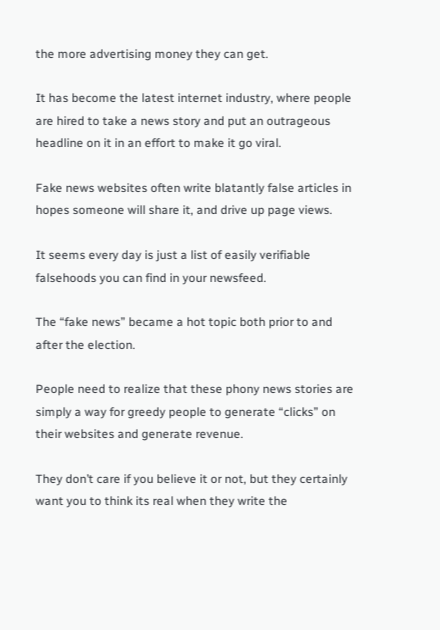the more advertising money they can get.

It has become the latest internet industry, where people are hired to take a news story and put an outrageous headline on it in an effort to make it go viral.

Fake news websites often write blatantly false articles in hopes someone will share it, and drive up page views.

It seems every day is just a list of easily verifiable falsehoods you can find in your newsfeed.

The “fake news” became a hot topic both prior to and after the election.

People need to realize that these phony news stories are simply a way for greedy people to generate “clicks” on their websites and generate revenue.

They don’t care if you believe it or not, but they certainly want you to think its real when they write the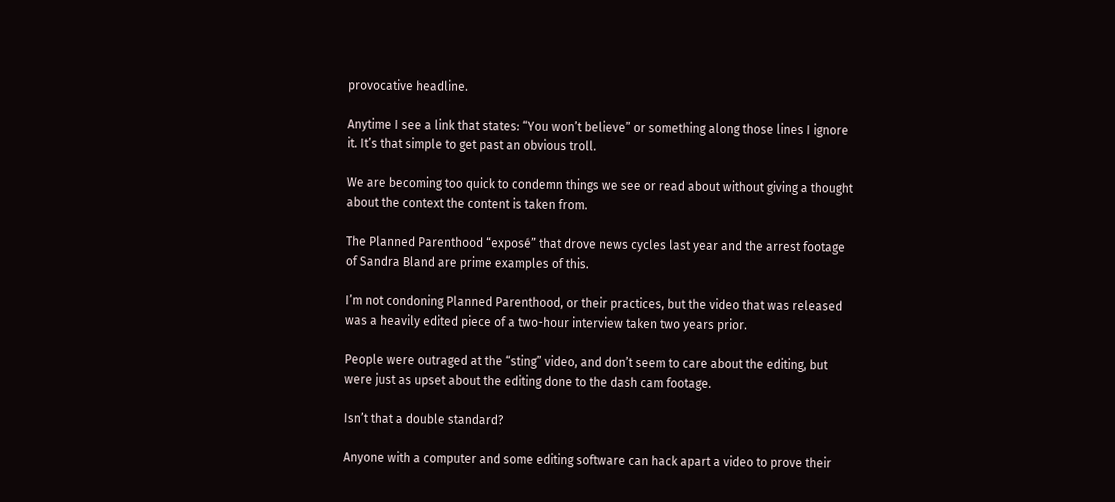provocative headline.

Anytime I see a link that states: “You won’t believe” or something along those lines I ignore it. It’s that simple to get past an obvious troll.

We are becoming too quick to condemn things we see or read about without giving a thought about the context the content is taken from.

The Planned Parenthood “exposé” that drove news cycles last year and the arrest footage of Sandra Bland are prime examples of this.

I’m not condoning Planned Parenthood, or their practices, but the video that was released was a heavily edited piece of a two-hour interview taken two years prior.

People were outraged at the “sting” video, and don’t seem to care about the editing, but were just as upset about the editing done to the dash cam footage.

Isn’t that a double standard?

Anyone with a computer and some editing software can hack apart a video to prove their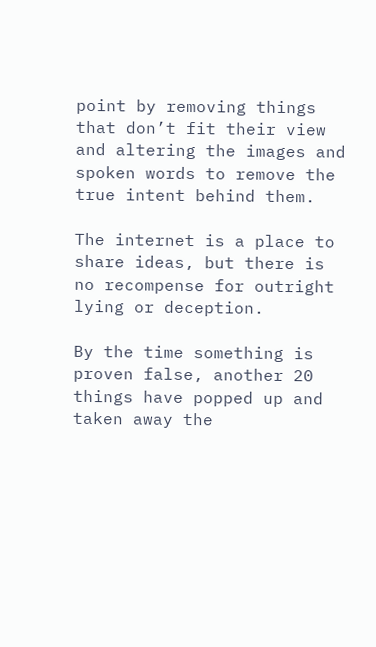point by removing things that don’t fit their view and altering the images and spoken words to remove the true intent behind them.

The internet is a place to share ideas, but there is no recompense for outright lying or deception.

By the time something is proven false, another 20 things have popped up and taken away the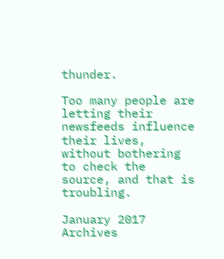thunder.

Too many people are letting their newsfeeds influence their lives, without bothering to check the source, and that is troubling.

January 2017 Archives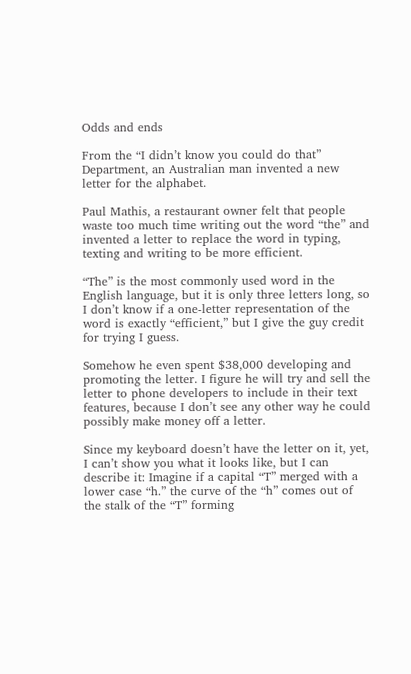Odds and ends

From the “I didn’t know you could do that” Department, an Australian man invented a new letter for the alphabet.

Paul Mathis, a restaurant owner felt that people waste too much time writing out the word “the” and invented a letter to replace the word in typing, texting and writing to be more efficient.

“The” is the most commonly used word in the English language, but it is only three letters long, so I don’t know if a one-letter representation of the word is exactly “efficient,” but I give the guy credit for trying I guess.

Somehow he even spent $38,000 developing and promoting the letter. I figure he will try and sell the letter to phone developers to include in their text features, because I don’t see any other way he could possibly make money off a letter.

Since my keyboard doesn’t have the letter on it, yet, I can’t show you what it looks like, but I can describe it: Imagine if a capital “T” merged with a lower case “h.” the curve of the “h” comes out of the stalk of the “T” forming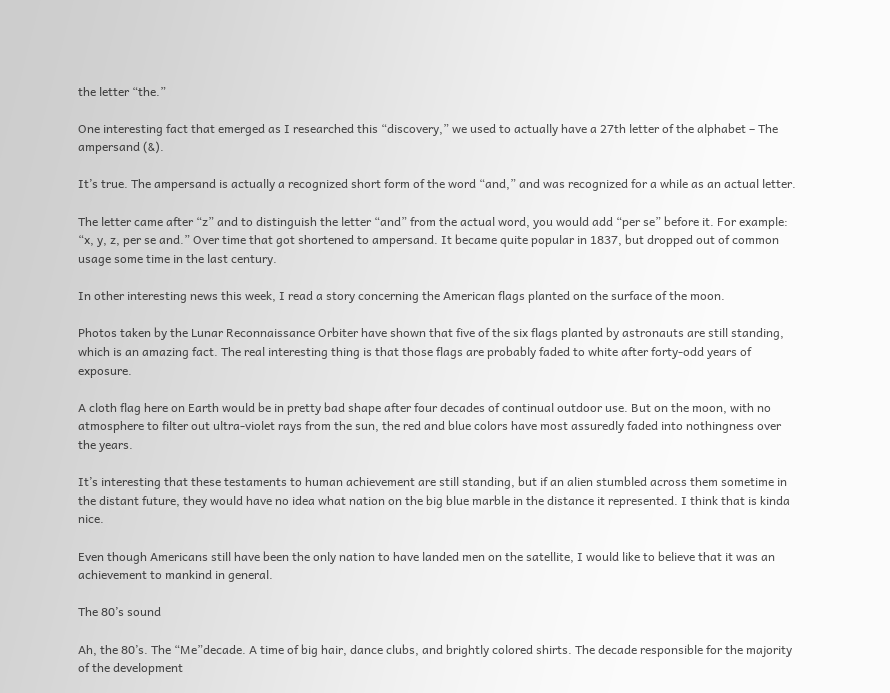the letter “the.”

One interesting fact that emerged as I researched this “discovery,” we used to actually have a 27th letter of the alphabet – The ampersand (&).

It’s true. The ampersand is actually a recognized short form of the word “and,” and was recognized for a while as an actual letter.

The letter came after “z” and to distinguish the letter “and” from the actual word, you would add “per se” before it. For example: “x, y, z, per se and.” Over time that got shortened to ampersand. It became quite popular in 1837, but dropped out of common usage some time in the last century.

In other interesting news this week, I read a story concerning the American flags planted on the surface of the moon.

Photos taken by the Lunar Reconnaissance Orbiter have shown that five of the six flags planted by astronauts are still standing, which is an amazing fact. The real interesting thing is that those flags are probably faded to white after forty-odd years of exposure.

A cloth flag here on Earth would be in pretty bad shape after four decades of continual outdoor use. But on the moon, with no atmosphere to filter out ultra-violet rays from the sun, the red and blue colors have most assuredly faded into nothingness over the years.

It’s interesting that these testaments to human achievement are still standing, but if an alien stumbled across them sometime in the distant future, they would have no idea what nation on the big blue marble in the distance it represented. I think that is kinda nice.

Even though Americans still have been the only nation to have landed men on the satellite, I would like to believe that it was an achievement to mankind in general.

The 80’s sound

Ah, the 80’s. The “Me”decade. A time of big hair, dance clubs, and brightly colored shirts. The decade responsible for the majority of the development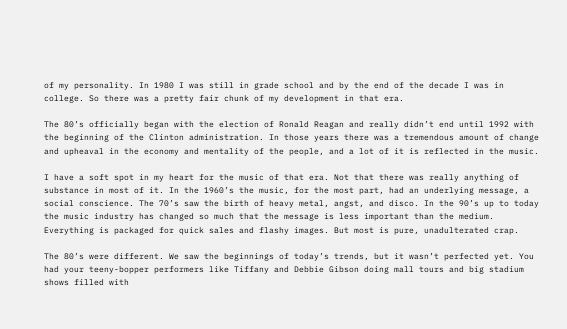of my personality. In 1980 I was still in grade school and by the end of the decade I was in college. So there was a pretty fair chunk of my development in that era.

The 80’s officially began with the election of Ronald Reagan and really didn’t end until 1992 with the beginning of the Clinton administration. In those years there was a tremendous amount of change and upheaval in the economy and mentality of the people, and a lot of it is reflected in the music.

I have a soft spot in my heart for the music of that era. Not that there was really anything of substance in most of it. In the 1960’s the music, for the most part, had an underlying message, a social conscience. The 70’s saw the birth of heavy metal, angst, and disco. In the 90’s up to today the music industry has changed so much that the message is less important than the medium. Everything is packaged for quick sales and flashy images. But most is pure, unadulterated crap.

The 80’s were different. We saw the beginnings of today’s trends, but it wasn’t perfected yet. You had your teeny-bopper performers like Tiffany and Debbie Gibson doing mall tours and big stadium shows filled with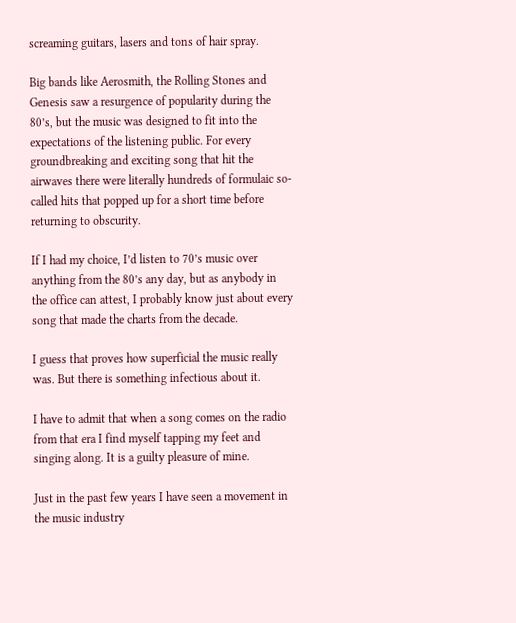screaming guitars, lasers and tons of hair spray.

Big bands like Aerosmith, the Rolling Stones and Genesis saw a resurgence of popularity during the 80’s, but the music was designed to fit into the expectations of the listening public. For every groundbreaking and exciting song that hit the airwaves there were literally hundreds of formulaic so-called hits that popped up for a short time before returning to obscurity.

If I had my choice, I’d listen to 70’s music over anything from the 80’s any day, but as anybody in the office can attest, I probably know just about every song that made the charts from the decade.

I guess that proves how superficial the music really was. But there is something infectious about it.

I have to admit that when a song comes on the radio from that era I find myself tapping my feet and singing along. It is a guilty pleasure of mine.

Just in the past few years I have seen a movement in the music industry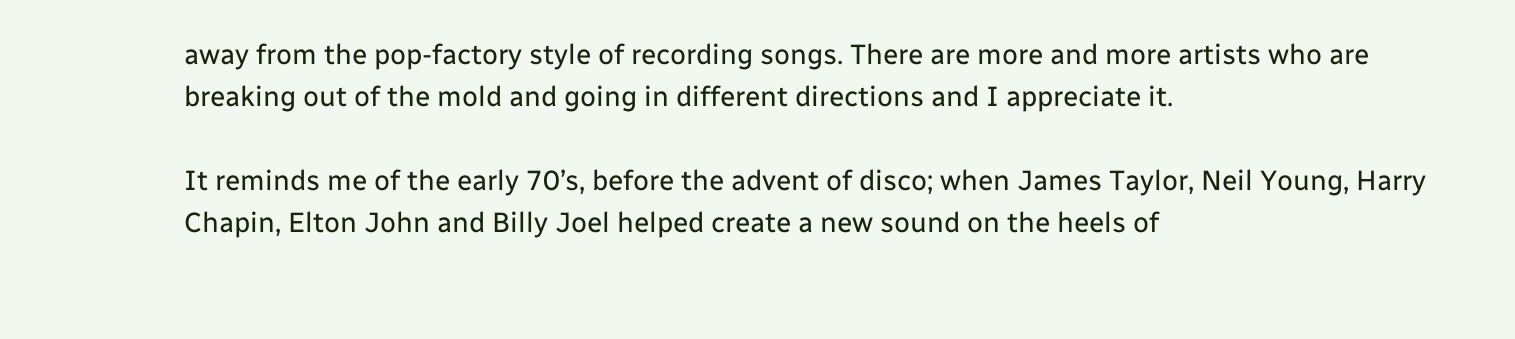away from the pop-factory style of recording songs. There are more and more artists who are breaking out of the mold and going in different directions and I appreciate it.

It reminds me of the early 70’s, before the advent of disco; when James Taylor, Neil Young, Harry Chapin, Elton John and Billy Joel helped create a new sound on the heels of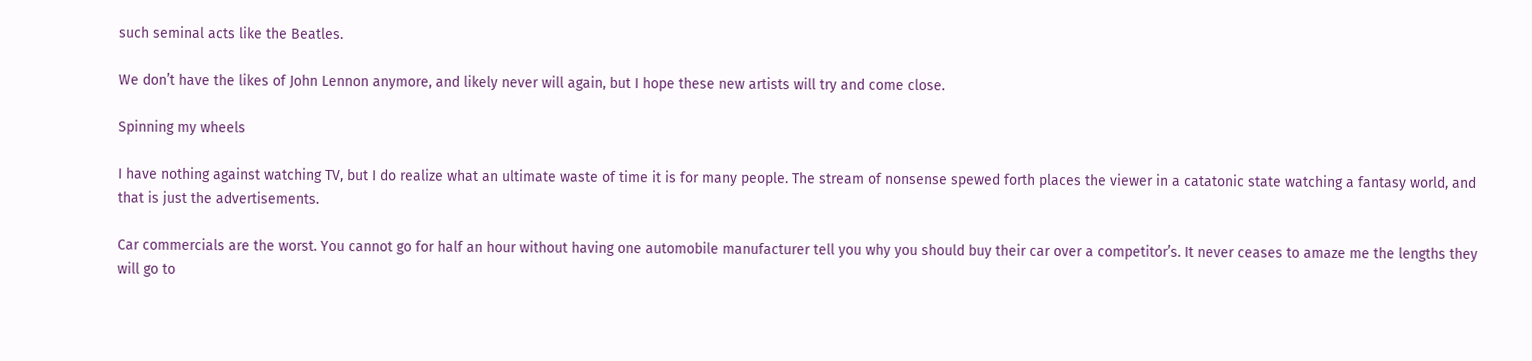such seminal acts like the Beatles.

We don’t have the likes of John Lennon anymore, and likely never will again, but I hope these new artists will try and come close.

Spinning my wheels

I have nothing against watching TV, but I do realize what an ultimate waste of time it is for many people. The stream of nonsense spewed forth places the viewer in a catatonic state watching a fantasy world, and that is just the advertisements.

Car commercials are the worst. You cannot go for half an hour without having one automobile manufacturer tell you why you should buy their car over a competitor’s. It never ceases to amaze me the lengths they will go to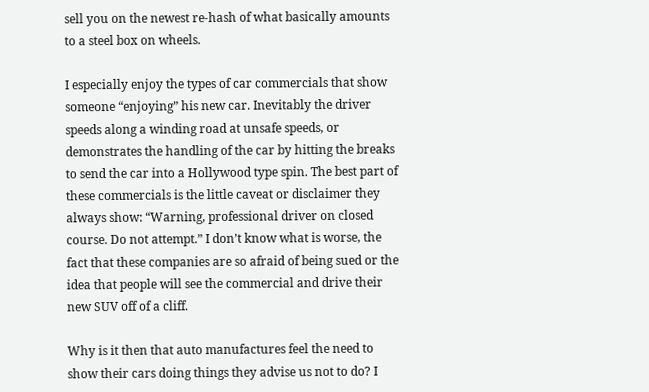sell you on the newest re-hash of what basically amounts to a steel box on wheels.

I especially enjoy the types of car commercials that show someone “enjoying” his new car. Inevitably the driver speeds along a winding road at unsafe speeds, or demonstrates the handling of the car by hitting the breaks to send the car into a Hollywood type spin. The best part of these commercials is the little caveat or disclaimer they always show: “Warning, professional driver on closed course. Do not attempt.” I don’t know what is worse, the fact that these companies are so afraid of being sued or the idea that people will see the commercial and drive their new SUV off of a cliff.

Why is it then that auto manufactures feel the need to show their cars doing things they advise us not to do? I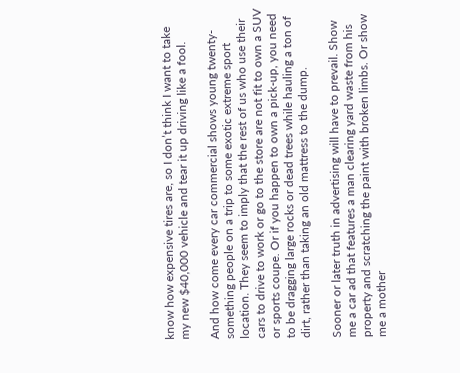know how expensive tires are, so I don’t think I want to take my new $40,000 vehicle and tear it up driving like a fool.

And how come every car commercial shows young twenty-something people on a trip to some exotic extreme sport location. They seem to imply that the rest of us who use their cars to drive to work or go to the store are not fit to own a SUV or sports coupe. Or if you happen to own a pick-up, you need to be dragging large rocks or dead trees while hauling a ton of dirt, rather than taking an old mattress to the dump.

Sooner or later truth in advertising will have to prevail. Show me a car ad that features a man clearing yard waste from his property and scratching the paint with broken limbs. Or show me a mother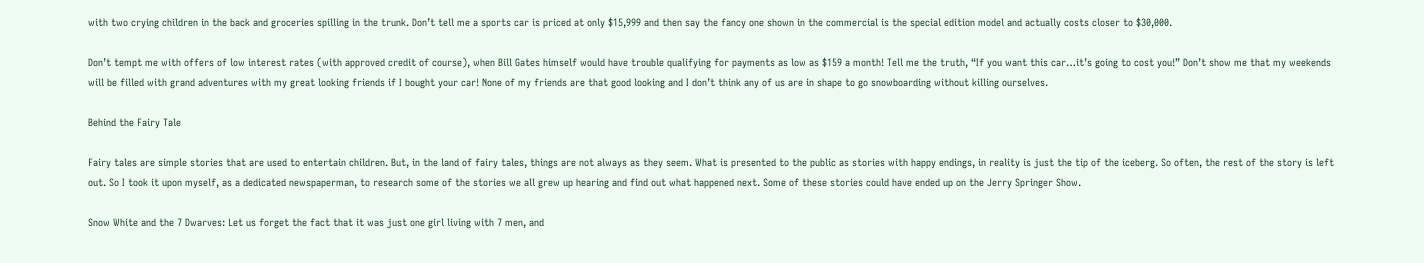with two crying children in the back and groceries spilling in the trunk. Don’t tell me a sports car is priced at only $15,999 and then say the fancy one shown in the commercial is the special edition model and actually costs closer to $30,000.

Don’t tempt me with offers of low interest rates (with approved credit of course), when Bill Gates himself would have trouble qualifying for payments as low as $159 a month! Tell me the truth, “If you want this car…it’s going to cost you!” Don’t show me that my weekends will be filled with grand adventures with my great looking friends if I bought your car! None of my friends are that good looking and I don’t think any of us are in shape to go snowboarding without killing ourselves.

Behind the Fairy Tale

Fairy tales are simple stories that are used to entertain children. But, in the land of fairy tales, things are not always as they seem. What is presented to the public as stories with happy endings, in reality is just the tip of the iceberg. So often, the rest of the story is left out. So I took it upon myself, as a dedicated newspaperman, to research some of the stories we all grew up hearing and find out what happened next. Some of these stories could have ended up on the Jerry Springer Show.

Snow White and the 7 Dwarves: Let us forget the fact that it was just one girl living with 7 men, and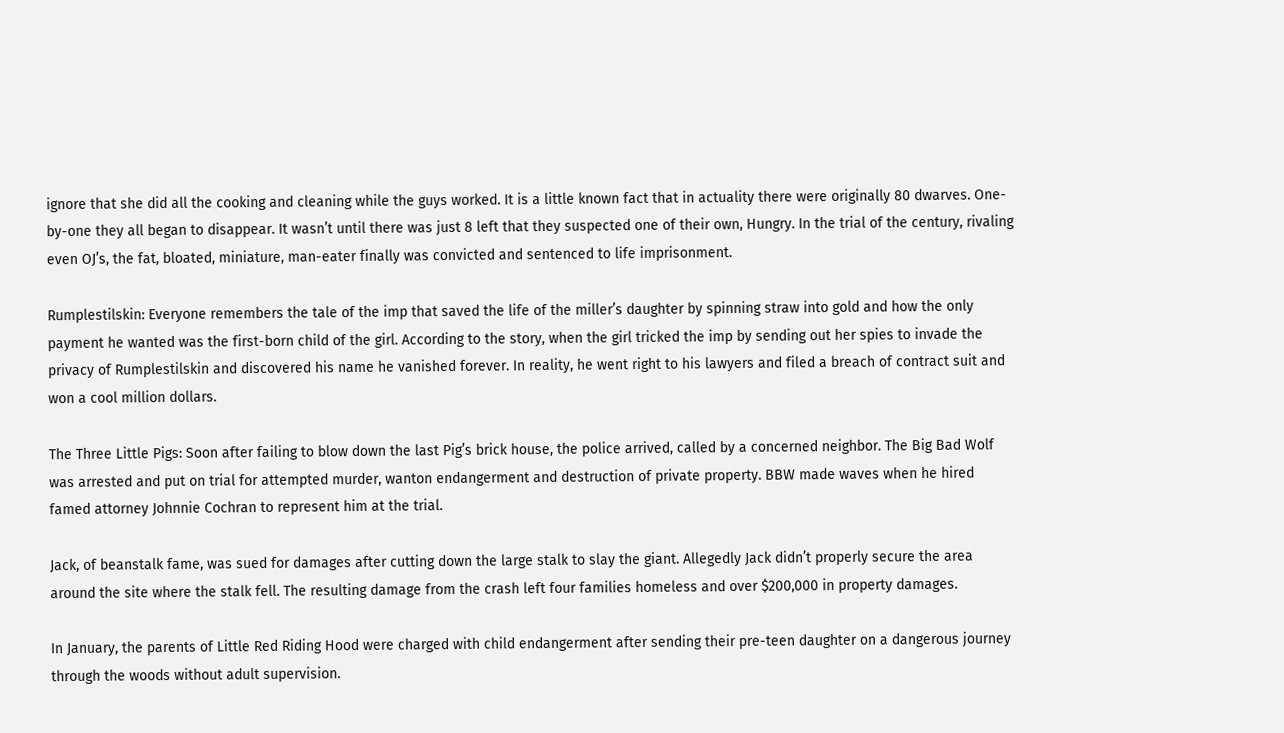ignore that she did all the cooking and cleaning while the guys worked. It is a little known fact that in actuality there were originally 80 dwarves. One-by-one they all began to disappear. It wasn’t until there was just 8 left that they suspected one of their own, Hungry. In the trial of the century, rivaling even OJ’s, the fat, bloated, miniature, man-eater finally was convicted and sentenced to life imprisonment.

Rumplestilskin: Everyone remembers the tale of the imp that saved the life of the miller’s daughter by spinning straw into gold and how the only payment he wanted was the first-born child of the girl. According to the story, when the girl tricked the imp by sending out her spies to invade the privacy of Rumplestilskin and discovered his name he vanished forever. In reality, he went right to his lawyers and filed a breach of contract suit and won a cool million dollars.

The Three Little Pigs: Soon after failing to blow down the last Pig’s brick house, the police arrived, called by a concerned neighbor. The Big Bad Wolf was arrested and put on trial for attempted murder, wanton endangerment and destruction of private property. BBW made waves when he hired famed attorney Johnnie Cochran to represent him at the trial.

Jack, of beanstalk fame, was sued for damages after cutting down the large stalk to slay the giant. Allegedly Jack didn’t properly secure the area around the site where the stalk fell. The resulting damage from the crash left four families homeless and over $200,000 in property damages.

In January, the parents of Little Red Riding Hood were charged with child endangerment after sending their pre-teen daughter on a dangerous journey through the woods without adult supervision.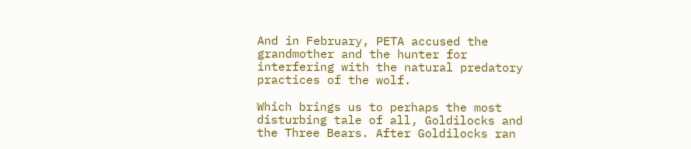And in February, PETA accused the grandmother and the hunter for interfering with the natural predatory practices of the wolf.

Which brings us to perhaps the most disturbing tale of all, Goldilocks and the Three Bears. After Goldilocks ran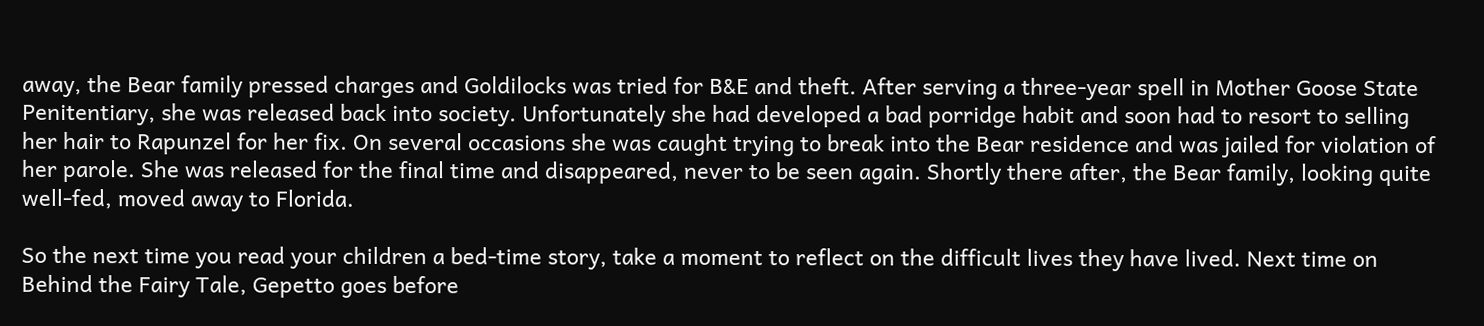away, the Bear family pressed charges and Goldilocks was tried for B&E and theft. After serving a three-year spell in Mother Goose State Penitentiary, she was released back into society. Unfortunately she had developed a bad porridge habit and soon had to resort to selling her hair to Rapunzel for her fix. On several occasions she was caught trying to break into the Bear residence and was jailed for violation of her parole. She was released for the final time and disappeared, never to be seen again. Shortly there after, the Bear family, looking quite well-fed, moved away to Florida.

So the next time you read your children a bed-time story, take a moment to reflect on the difficult lives they have lived. Next time on Behind the Fairy Tale, Gepetto goes before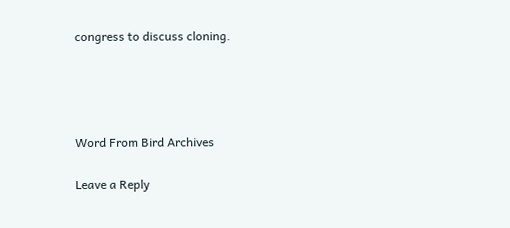congress to discuss cloning.




Word From Bird Archives

Leave a Reply